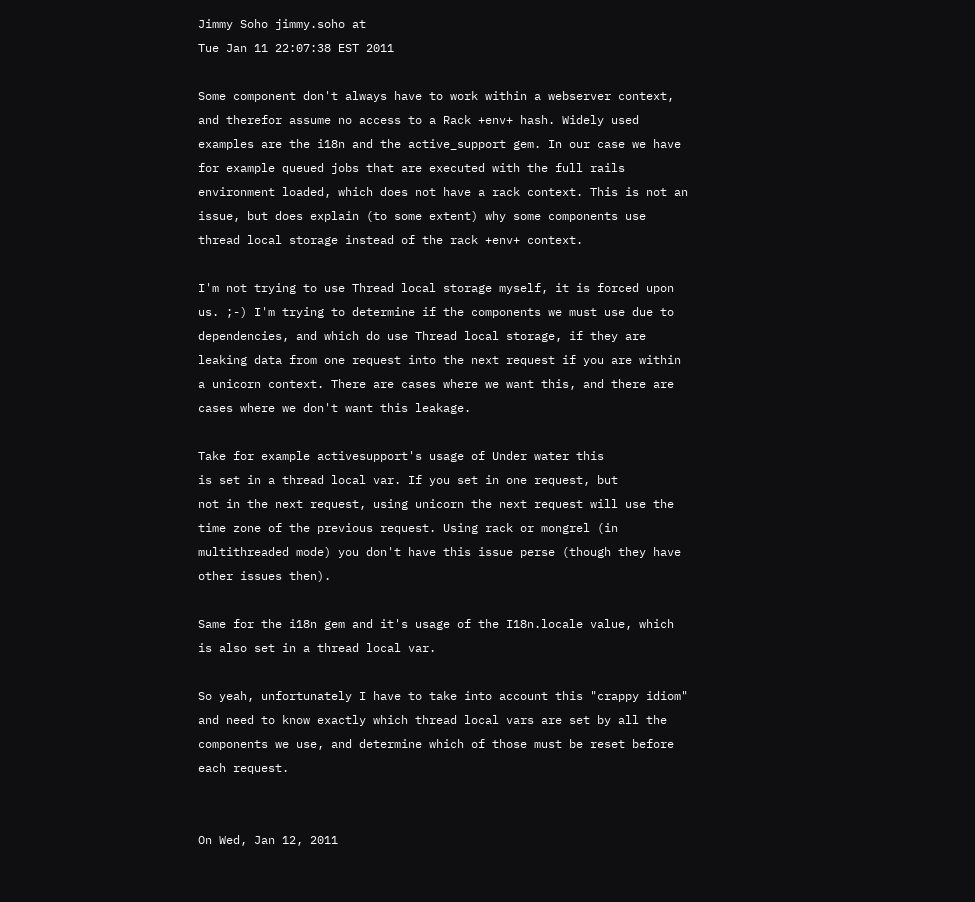Jimmy Soho jimmy.soho at
Tue Jan 11 22:07:38 EST 2011

Some component don't always have to work within a webserver context,
and therefor assume no access to a Rack +env+ hash. Widely used
examples are the i18n and the active_support gem. In our case we have
for example queued jobs that are executed with the full rails
environment loaded, which does not have a rack context. This is not an
issue, but does explain (to some extent) why some components use
thread local storage instead of the rack +env+ context.

I'm not trying to use Thread local storage myself, it is forced upon
us. ;-) I'm trying to determine if the components we must use due to
dependencies, and which do use Thread local storage, if they are
leaking data from one request into the next request if you are within
a unicorn context. There are cases where we want this, and there are
cases where we don't want this leakage.

Take for example activesupport's usage of Under water this
is set in a thread local var. If you set in one request, but
not in the next request, using unicorn the next request will use the
time zone of the previous request. Using rack or mongrel (in
multithreaded mode) you don't have this issue perse (though they have
other issues then).

Same for the i18n gem and it's usage of the I18n.locale value, which
is also set in a thread local var.

So yeah, unfortunately I have to take into account this "crappy idiom"
and need to know exactly which thread local vars are set by all the
components we use, and determine which of those must be reset before
each request.


On Wed, Jan 12, 2011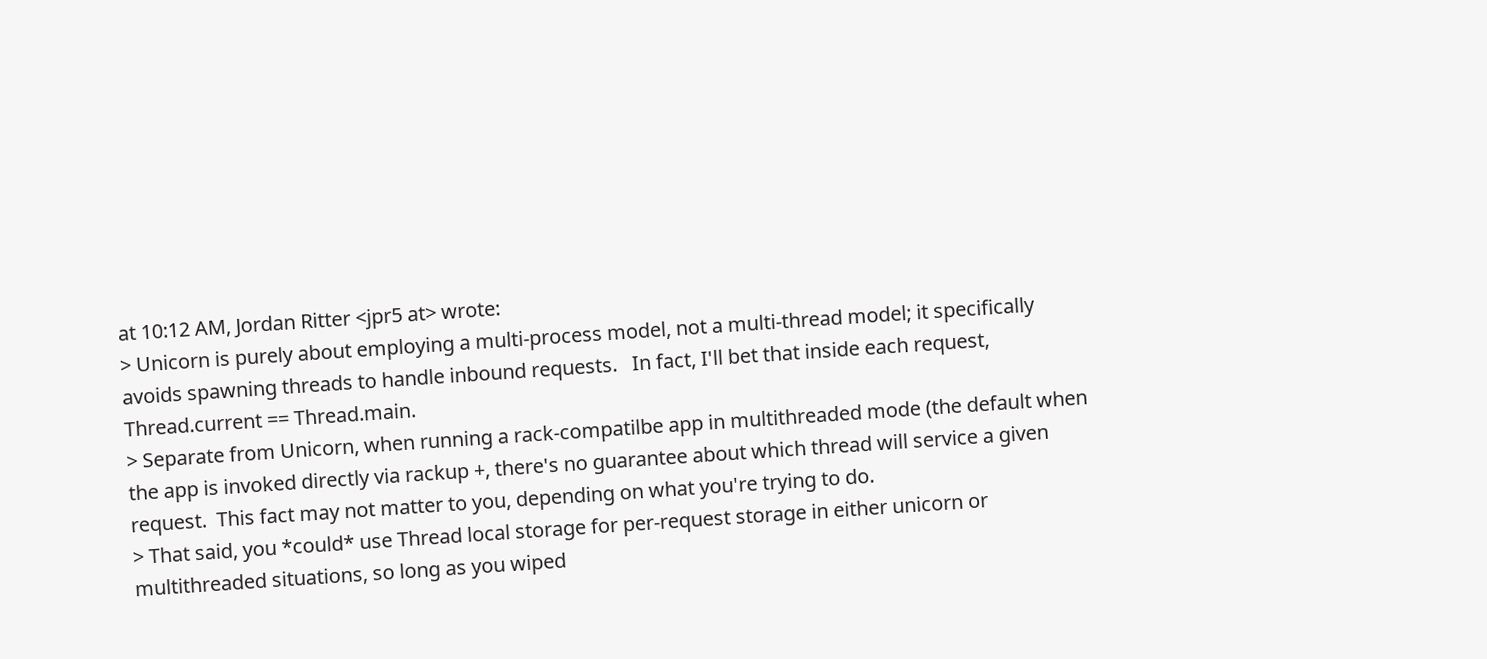at 10:12 AM, Jordan Ritter <jpr5 at> wrote:
> Unicorn is purely about employing a multi-process model, not a multi-thread model; it specifically avoids spawning threads to handle inbound requests.   In fact, I'll bet that inside each request, Thread.current == Thread.main.
> Separate from Unicorn, when running a rack-compatilbe app in multithreaded mode (the default when the app is invoked directly via rackup +, there's no guarantee about which thread will service a given request.  This fact may not matter to you, depending on what you're trying to do.
> That said, you *could* use Thread local storage for per-request storage in either unicorn or multithreaded situations, so long as you wiped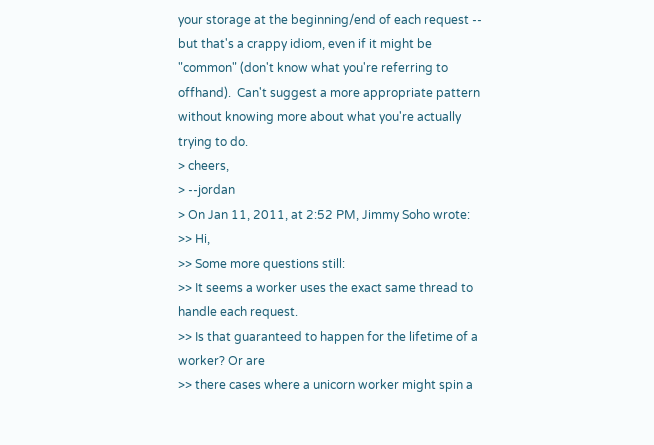your storage at the beginning/end of each request -- but that's a crappy idiom, even if it might be "common" (don't know what you're referring to offhand).  Can't suggest a more appropriate pattern without knowing more about what you're actually trying to do.
> cheers,
> --jordan
> On Jan 11, 2011, at 2:52 PM, Jimmy Soho wrote:
>> Hi,
>> Some more questions still:
>> It seems a worker uses the exact same thread to handle each request.
>> Is that guaranteed to happen for the lifetime of a worker? Or are
>> there cases where a unicorn worker might spin a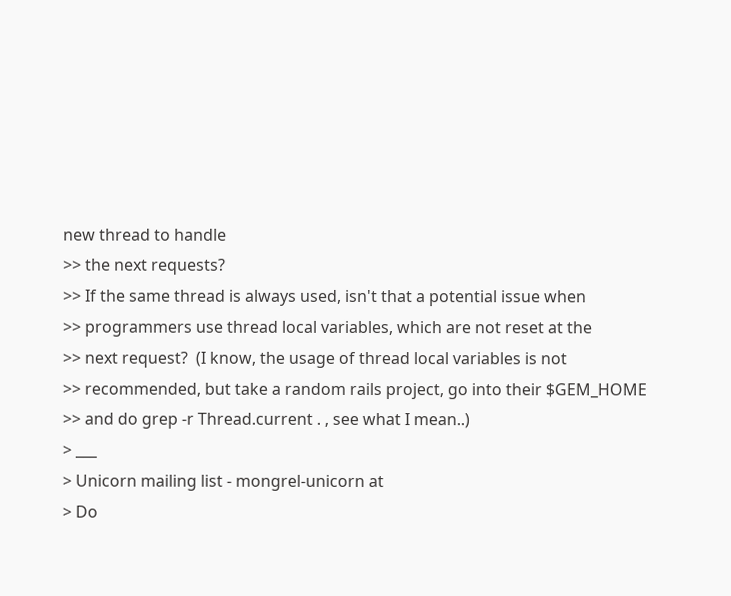new thread to handle
>> the next requests?
>> If the same thread is always used, isn't that a potential issue when
>> programmers use thread local variables, which are not reset at the
>> next request?  (I know, the usage of thread local variables is not
>> recommended, but take a random rails project, go into their $GEM_HOME
>> and do grep -r Thread.current . , see what I mean..)
> ___
> Unicorn mailing list - mongrel-unicorn at
> Do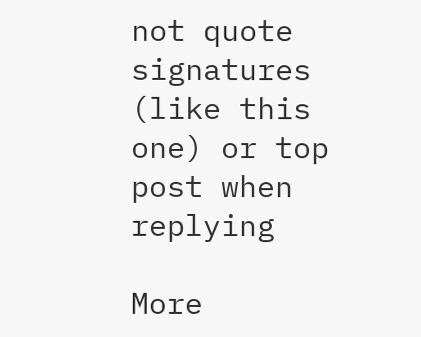not quote signatures (like this one) or top post when replying

More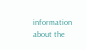information about the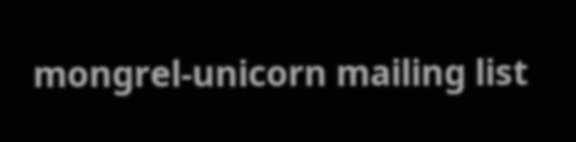mongrel-unicorn mailing list